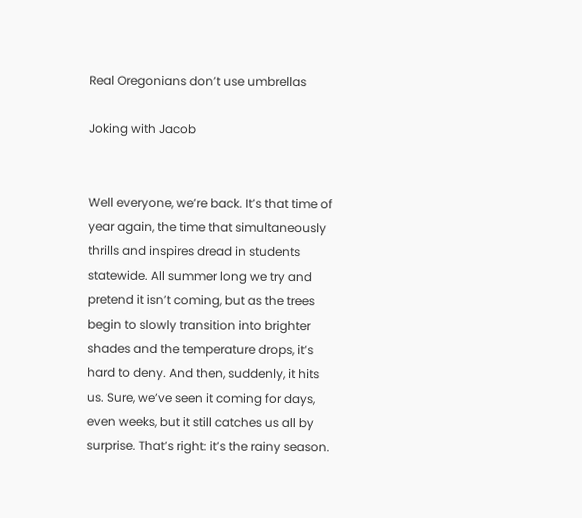Real Oregonians don’t use umbrellas

Joking with Jacob


Well everyone, we’re back. It’s that time of year again, the time that simultaneously thrills and inspires dread in students statewide. All summer long we try and pretend it isn’t coming, but as the trees begin to slowly transition into brighter shades and the temperature drops, it’s hard to deny. And then, suddenly, it hits us. Sure, we’ve seen it coming for days, even weeks, but it still catches us all by surprise. That’s right: it’s the rainy season.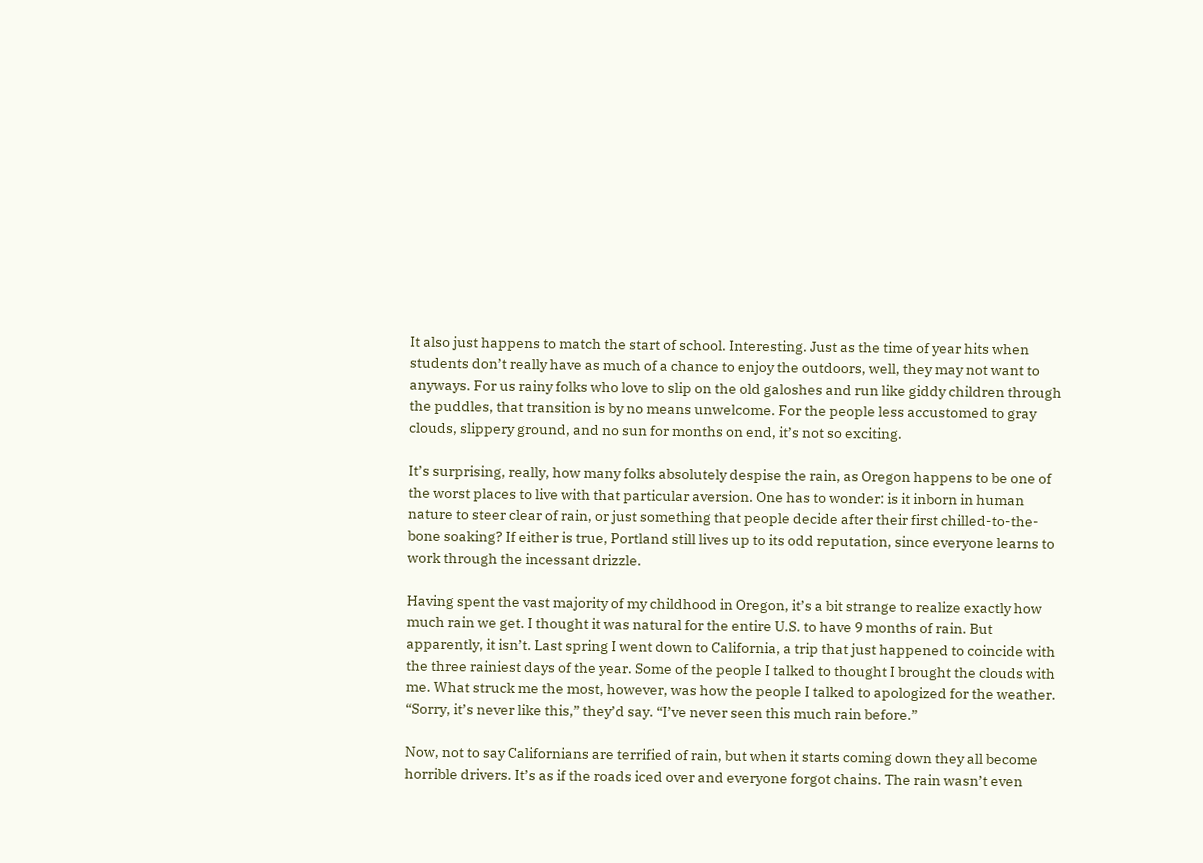It also just happens to match the start of school. Interesting. Just as the time of year hits when students don’t really have as much of a chance to enjoy the outdoors, well, they may not want to anyways. For us rainy folks who love to slip on the old galoshes and run like giddy children through the puddles, that transition is by no means unwelcome. For the people less accustomed to gray clouds, slippery ground, and no sun for months on end, it’s not so exciting.

It’s surprising, really, how many folks absolutely despise the rain, as Oregon happens to be one of the worst places to live with that particular aversion. One has to wonder: is it inborn in human nature to steer clear of rain, or just something that people decide after their first chilled-to-the-bone soaking? If either is true, Portland still lives up to its odd reputation, since everyone learns to work through the incessant drizzle.

Having spent the vast majority of my childhood in Oregon, it’s a bit strange to realize exactly how much rain we get. I thought it was natural for the entire U.S. to have 9 months of rain. But apparently, it isn’t. Last spring I went down to California, a trip that just happened to coincide with the three rainiest days of the year. Some of the people I talked to thought I brought the clouds with me. What struck me the most, however, was how the people I talked to apologized for the weather. “Sorry, it’s never like this,” they’d say. “I’ve never seen this much rain before.”

Now, not to say Californians are terrified of rain, but when it starts coming down they all become horrible drivers. It’s as if the roads iced over and everyone forgot chains. The rain wasn’t even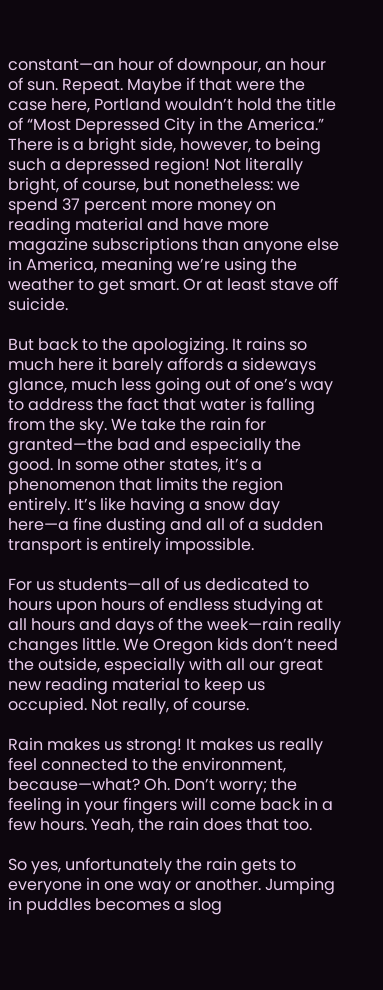constant—an hour of downpour, an hour of sun. Repeat. Maybe if that were the case here, Portland wouldn’t hold the title of “Most Depressed City in the America.” There is a bright side, however, to being such a depressed region! Not literally bright, of course, but nonetheless: we spend 37 percent more money on reading material and have more magazine subscriptions than anyone else in America, meaning we’re using the weather to get smart. Or at least stave off suicide.

But back to the apologizing. It rains so much here it barely affords a sideways glance, much less going out of one’s way to address the fact that water is falling from the sky. We take the rain for granted—the bad and especially the good. In some other states, it’s a phenomenon that limits the region entirely. It’s like having a snow day here—a fine dusting and all of a sudden transport is entirely impossible.

For us students—all of us dedicated to hours upon hours of endless studying at all hours and days of the week—rain really changes little. We Oregon kids don’t need the outside, especially with all our great new reading material to keep us occupied. Not really, of course.

Rain makes us strong! It makes us really feel connected to the environment, because—what? Oh. Don’t worry; the feeling in your fingers will come back in a few hours. Yeah, the rain does that too.

So yes, unfortunately the rain gets to everyone in one way or another. Jumping in puddles becomes a slog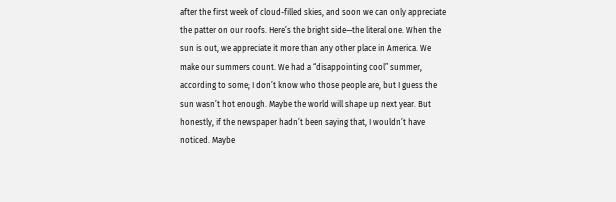after the first week of cloud-filled skies, and soon we can only appreciate the patter on our roofs. Here’s the bright side—the literal one. When the sun is out, we appreciate it more than any other place in America. We make our summers count. We had a “disappointing cool” summer, according to some; I don’t know who those people are, but I guess the sun wasn’t hot enough. Maybe the world will shape up next year. But honestly, if the newspaper hadn’t been saying that, I wouldn’t have noticed. Maybe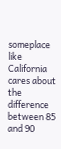someplace like California cares about the difference between 85 and 90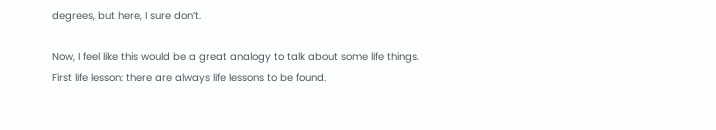degrees, but here, I sure don’t.

Now, I feel like this would be a great analogy to talk about some life things. First life lesson: there are always life lessons to be found.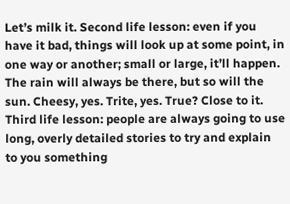Let’s milk it. Second life lesson: even if you have it bad, things will look up at some point, in one way or another; small or large, it’ll happen. The rain will always be there, but so will the sun. Cheesy, yes. Trite, yes. True? Close to it. Third life lesson: people are always going to use long, overly detailed stories to try and explain to you something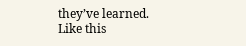they’ve learned. Like this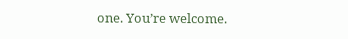one. You’re welcome.